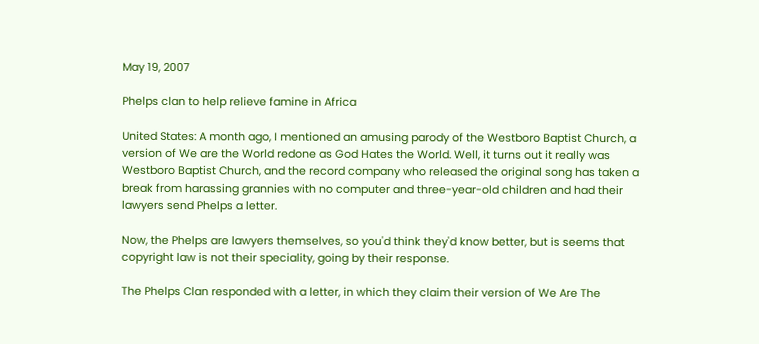May 19, 2007

Phelps clan to help relieve famine in Africa

United States: A month ago, I mentioned an amusing parody of the Westboro Baptist Church, a version of We are the World redone as God Hates the World. Well, it turns out it really was Westboro Baptist Church, and the record company who released the original song has taken a break from harassing grannies with no computer and three-year-old children and had their lawyers send Phelps a letter.

Now, the Phelps are lawyers themselves, so you'd think they'd know better, but is seems that copyright law is not their speciality, going by their response.

The Phelps Clan responded with a letter, in which they claim their version of We Are The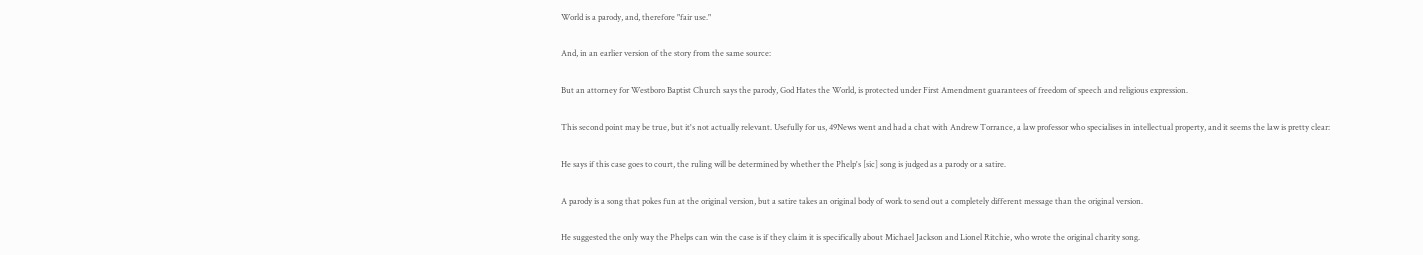World is a parody, and, therefore "fair use."

And, in an earlier version of the story from the same source:

But an attorney for Westboro Baptist Church says the parody, God Hates the World, is protected under First Amendment guarantees of freedom of speech and religious expression.

This second point may be true, but it's not actually relevant. Usefully for us, 49News went and had a chat with Andrew Torrance, a law professor who specialises in intellectual property, and it seems the law is pretty clear:

He says if this case goes to court, the ruling will be determined by whether the Phelp's [sic] song is judged as a parody or a satire.

A parody is a song that pokes fun at the original version, but a satire takes an original body of work to send out a completely different message than the original version.

He suggested the only way the Phelps can win the case is if they claim it is specifically about Michael Jackson and Lionel Ritchie, who wrote the original charity song.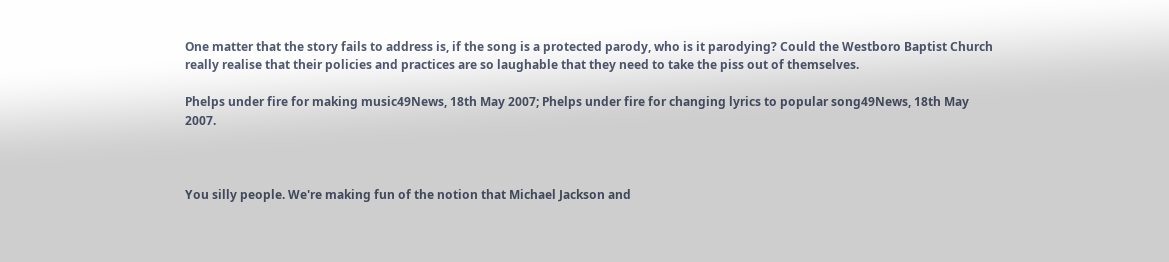One matter that the story fails to address is, if the song is a protected parody, who is it parodying? Could the Westboro Baptist Church really realise that their policies and practices are so laughable that they need to take the piss out of themselves.

Phelps under fire for making music49News, 18th May 2007; Phelps under fire for changing lyrics to popular song49News, 18th May 2007.



You silly people. We're making fun of the notion that Michael Jackson and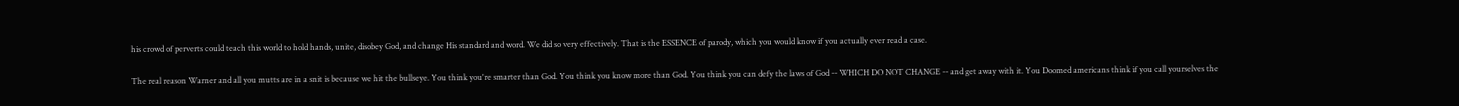his crowd of perverts could teach this world to hold hands, unite, disobey God, and change His standard and word. We did so very effectively. That is the ESSENCE of parody, which you would know if you actually ever read a case.

The real reason Warner and all you mutts are in a snit is because we hit the bullseye. You think you're smarter than God. You think you know more than God. You think you can defy the laws of God -- WHICH DO NOT CHANGE -- and get away with it. You Doomed americans think if you call yourselves the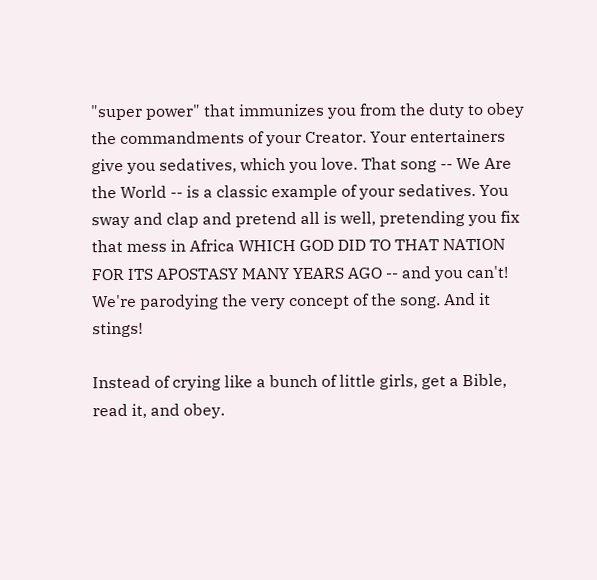"super power" that immunizes you from the duty to obey the commandments of your Creator. Your entertainers give you sedatives, which you love. That song -- We Are the World -- is a classic example of your sedatives. You sway and clap and pretend all is well, pretending you fix that mess in Africa WHICH GOD DID TO THAT NATION FOR ITS APOSTASY MANY YEARS AGO -- and you can't! We're parodying the very concept of the song. And it stings!

Instead of crying like a bunch of little girls, get a Bible, read it, and obey.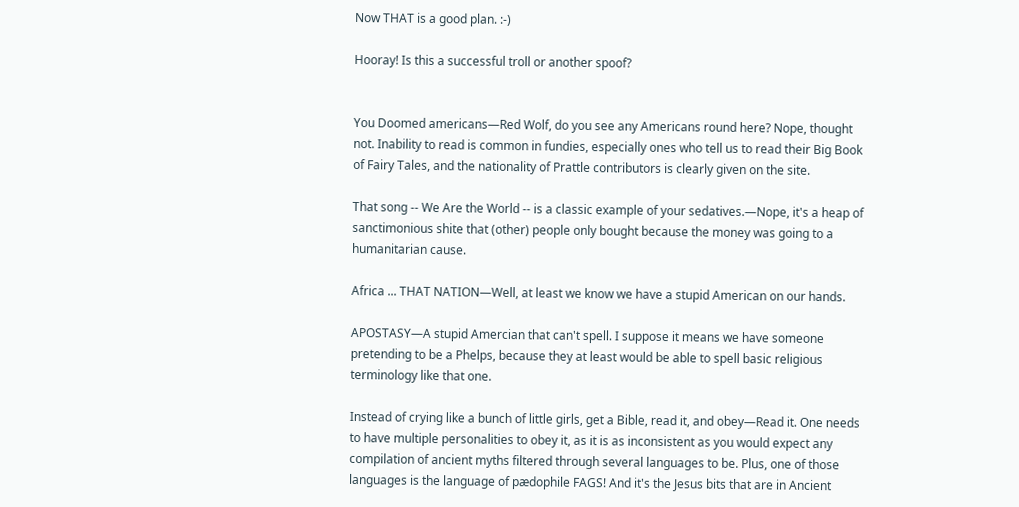Now THAT is a good plan. :-)

Hooray! Is this a successful troll or another spoof?


You Doomed americans—Red Wolf, do you see any Americans round here? Nope, thought not. Inability to read is common in fundies, especially ones who tell us to read their Big Book of Fairy Tales, and the nationality of Prattle contributors is clearly given on the site.

That song -- We Are the World -- is a classic example of your sedatives.—Nope, it's a heap of sanctimonious shite that (other) people only bought because the money was going to a humanitarian cause.

Africa ... THAT NATION—Well, at least we know we have a stupid American on our hands.

APOSTASY—A stupid Amercian that can't spell. I suppose it means we have someone pretending to be a Phelps, because they at least would be able to spell basic religious terminology like that one.

Instead of crying like a bunch of little girls, get a Bible, read it, and obey—Read it. One needs to have multiple personalities to obey it, as it is as inconsistent as you would expect any compilation of ancient myths filtered through several languages to be. Plus, one of those languages is the language of pædophile FAGS! And it's the Jesus bits that are in Ancient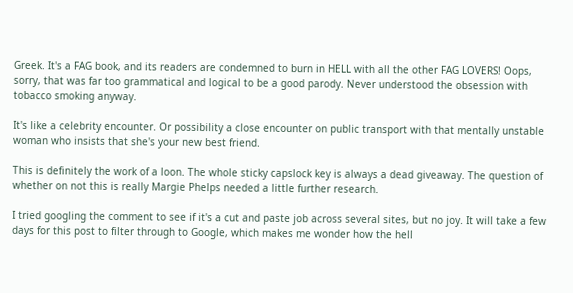Greek. It's a FAG book, and its readers are condemned to burn in HELL with all the other FAG LOVERS! Oops, sorry, that was far too grammatical and logical to be a good parody. Never understood the obsession with tobacco smoking anyway.

It's like a celebrity encounter. Or possibility a close encounter on public transport with that mentally unstable woman who insists that she's your new best friend.

This is definitely the work of a loon. The whole sticky capslock key is always a dead giveaway. The question of whether on not this is really Margie Phelps needed a little further research.

I tried googling the comment to see if it's a cut and paste job across several sites, but no joy. It will take a few days for this post to filter through to Google, which makes me wonder how the hell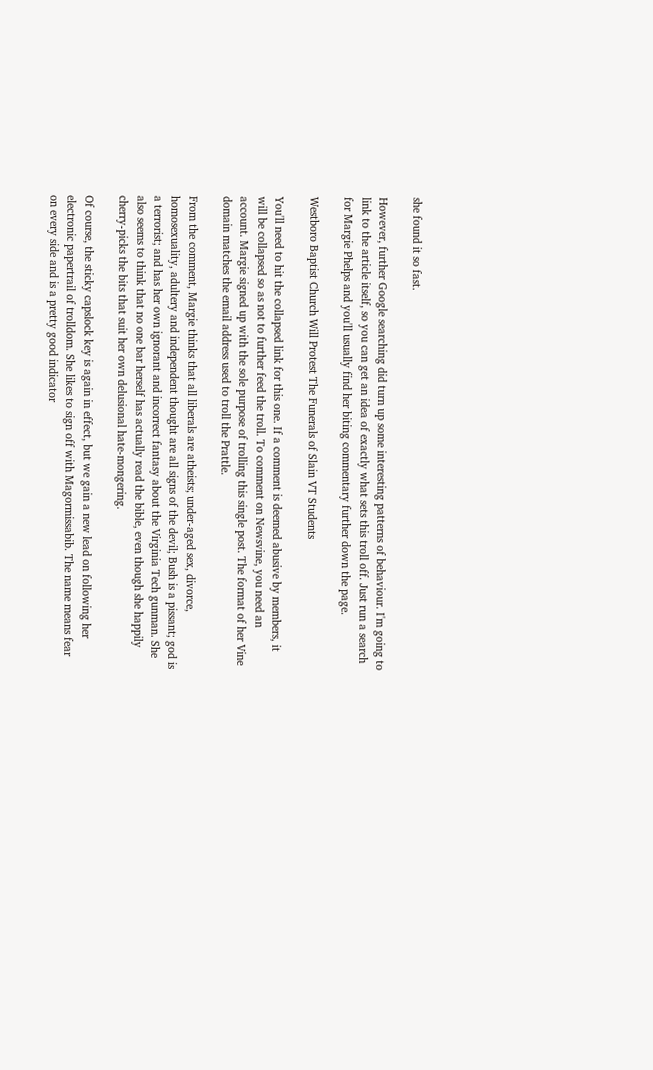she found it so fast.

However, further Google searching did turn up some interesting patterns of behaviour. I'm going to link to the article itself, so you can get an idea of exactly what sets this troll off. Just run a search for Margie Phelps and you'll usually find her biting commentary further down the page.

Westboro Baptist Church Will Protest The Funerals of Slain VT Students

You'll need to hit the collapsed link for this one. If a comment is deemed abusive by members, it will be collapsed so as not to further feed the troll. To comment on Newsvine, you need an account. Margie signed up with the sole purpose of trolling this single post. The format of her Vine domain matches the email address used to troll the Prattle.

From the comment, Margie thinks that all liberals are atheists; under-aged sex, divorce, homosexuality, adultery and independent thought are all signs of the devil; Bush is a pissant; god is a terrorist; and has her own ignorant and incorrect fantasy about the Virginia Tech gunman. She also seems to think that no one bar herself has actually read the bible, even though she happily cherry-picks the bits that suit her own delusional hate-mongering.

Of course, the sticky capslock key is again in effect, but we gain a new lead on following her electronic papertrail of trolldom. She likes to sign off with Magormissabib. The name means fear on every side and is a pretty good indicator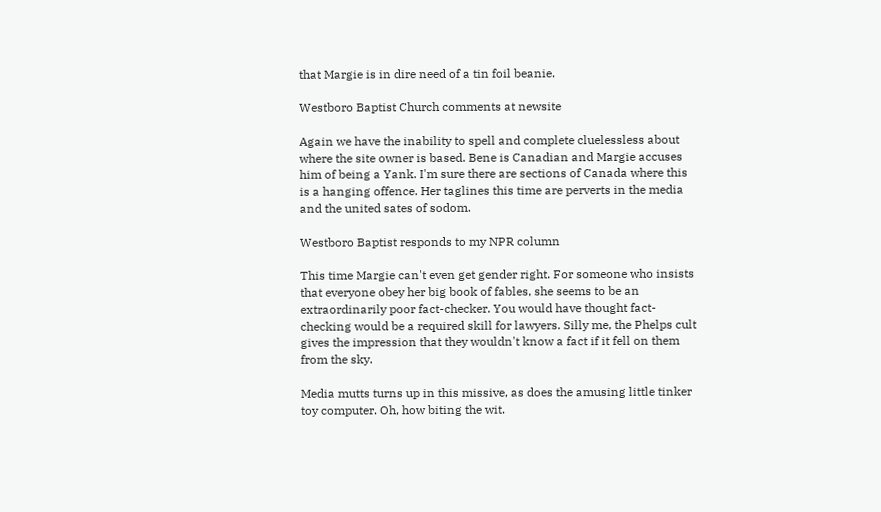that Margie is in dire need of a tin foil beanie.

Westboro Baptist Church comments at newsite

Again we have the inability to spell and complete cluelessless about where the site owner is based. Bene is Canadian and Margie accuses him of being a Yank. I'm sure there are sections of Canada where this is a hanging offence. Her taglines this time are perverts in the media and the united sates of sodom.

Westboro Baptist responds to my NPR column

This time Margie can't even get gender right. For someone who insists that everyone obey her big book of fables, she seems to be an extraordinarily poor fact-checker. You would have thought fact-checking would be a required skill for lawyers. Silly me, the Phelps cult gives the impression that they wouldn't know a fact if it fell on them from the sky.

Media mutts turns up in this missive, as does the amusing little tinker toy computer. Oh, how biting the wit.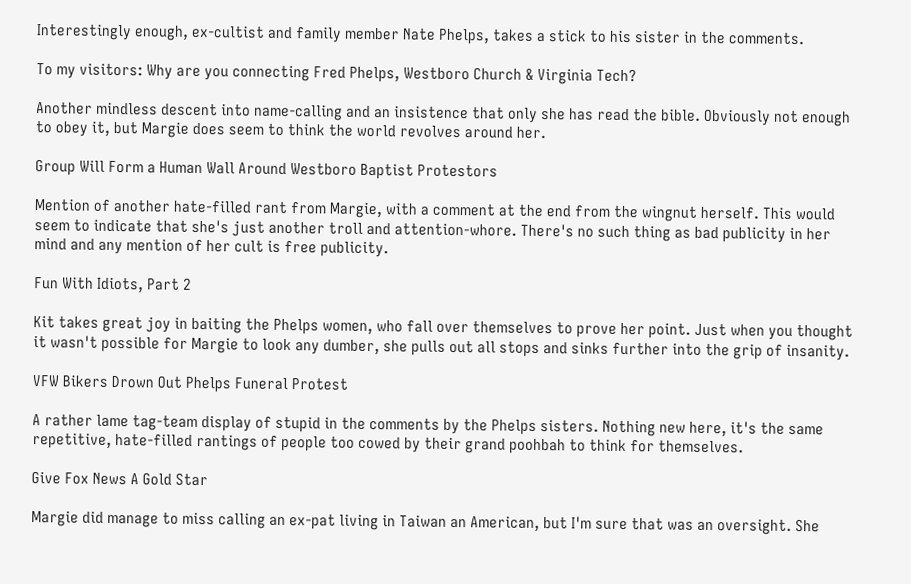Interestingly enough, ex-cultist and family member Nate Phelps, takes a stick to his sister in the comments.

To my visitors: Why are you connecting Fred Phelps, Westboro Church & Virginia Tech?

Another mindless descent into name-calling and an insistence that only she has read the bible. Obviously not enough to obey it, but Margie does seem to think the world revolves around her.

Group Will Form a Human Wall Around Westboro Baptist Protestors

Mention of another hate-filled rant from Margie, with a comment at the end from the wingnut herself. This would seem to indicate that she's just another troll and attention-whore. There's no such thing as bad publicity in her mind and any mention of her cult is free publicity.

Fun With Idiots, Part 2

Kit takes great joy in baiting the Phelps women, who fall over themselves to prove her point. Just when you thought it wasn't possible for Margie to look any dumber, she pulls out all stops and sinks further into the grip of insanity.

VFW Bikers Drown Out Phelps Funeral Protest

A rather lame tag-team display of stupid in the comments by the Phelps sisters. Nothing new here, it's the same repetitive, hate-filled rantings of people too cowed by their grand poohbah to think for themselves.

Give Fox News A Gold Star

Margie did manage to miss calling an ex-pat living in Taiwan an American, but I'm sure that was an oversight. She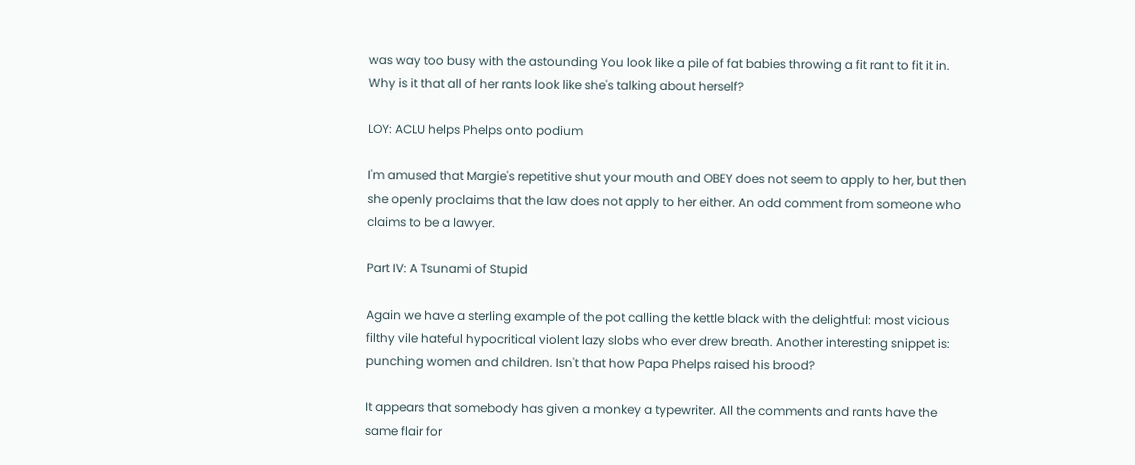was way too busy with the astounding You look like a pile of fat babies throwing a fit rant to fit it in. Why is it that all of her rants look like she's talking about herself?

LOY: ACLU helps Phelps onto podium

I'm amused that Margie's repetitive shut your mouth and OBEY does not seem to apply to her, but then she openly proclaims that the law does not apply to her either. An odd comment from someone who claims to be a lawyer.

Part IV: A Tsunami of Stupid

Again we have a sterling example of the pot calling the kettle black with the delightful: most vicious filthy vile hateful hypocritical violent lazy slobs who ever drew breath. Another interesting snippet is: punching women and children. Isn't that how Papa Phelps raised his brood?

It appears that somebody has given a monkey a typewriter. All the comments and rants have the same flair for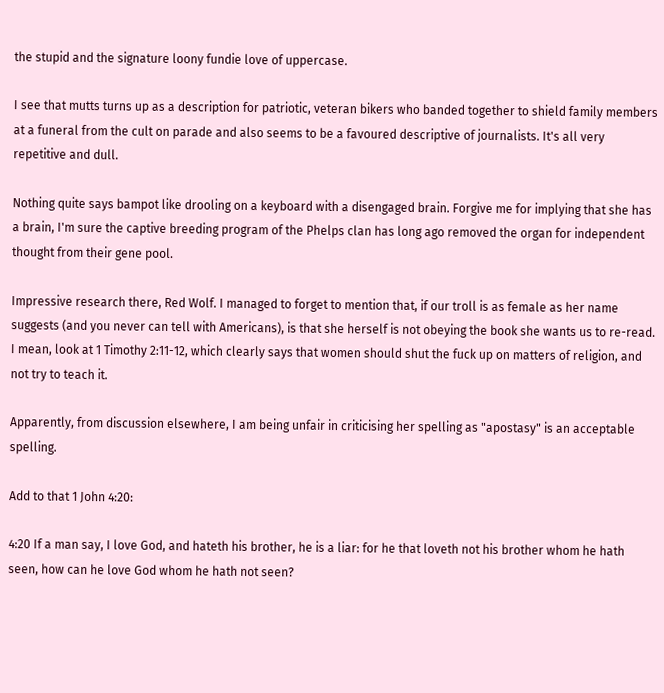the stupid and the signature loony fundie love of uppercase.

I see that mutts turns up as a description for patriotic, veteran bikers who banded together to shield family members at a funeral from the cult on parade and also seems to be a favoured descriptive of journalists. It's all very repetitive and dull.

Nothing quite says bampot like drooling on a keyboard with a disengaged brain. Forgive me for implying that she has a brain, I'm sure the captive breeding program of the Phelps clan has long ago removed the organ for independent thought from their gene pool.

Impressive research there, Red Wolf. I managed to forget to mention that, if our troll is as female as her name suggests (and you never can tell with Americans), is that she herself is not obeying the book she wants us to re-read. I mean, look at 1 Timothy 2:11-12, which clearly says that women should shut the fuck up on matters of religion, and not try to teach it.

Apparently, from discussion elsewhere, I am being unfair in criticising her spelling as "apostasy" is an acceptable spelling.

Add to that 1 John 4:20:

4:20 If a man say, I love God, and hateth his brother, he is a liar: for he that loveth not his brother whom he hath seen, how can he love God whom he hath not seen?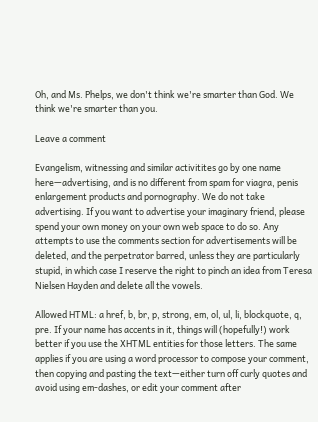Oh, and Ms. Phelps, we don't think we're smarter than God. We think we're smarter than you.

Leave a comment

Evangelism, witnessing and similar activitites go by one name here—advertising, and is no different from spam for viagra, penis enlargement products and pornography. We do not take advertising. If you want to advertise your imaginary friend, please spend your own money on your own web space to do so. Any attempts to use the comments section for advertisements will be deleted, and the perpetrator barred, unless they are particularly stupid, in which case I reserve the right to pinch an idea from Teresa Nielsen Hayden and delete all the vowels.

Allowed HTML: a href, b, br, p, strong, em, ol, ul, li, blockquote, q, pre. If your name has accents in it, things will (hopefully!) work better if you use the XHTML entities for those letters. The same applies if you are using a word processor to compose your comment, then copying and pasting the text—either turn off curly quotes and avoid using em-dashes, or edit your comment after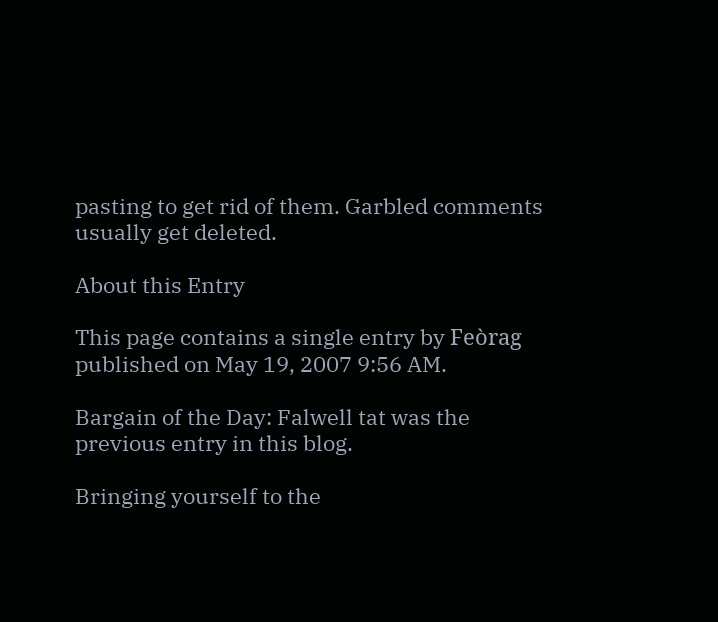pasting to get rid of them. Garbled comments usually get deleted.

About this Entry

This page contains a single entry by Feòrag published on May 19, 2007 9:56 AM.

Bargain of the Day: Falwell tat was the previous entry in this blog.

Bringing yourself to the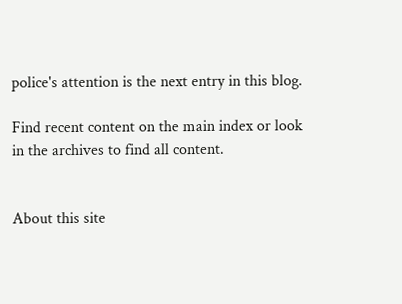police's attention is the next entry in this blog.

Find recent content on the main index or look in the archives to find all content.


About this site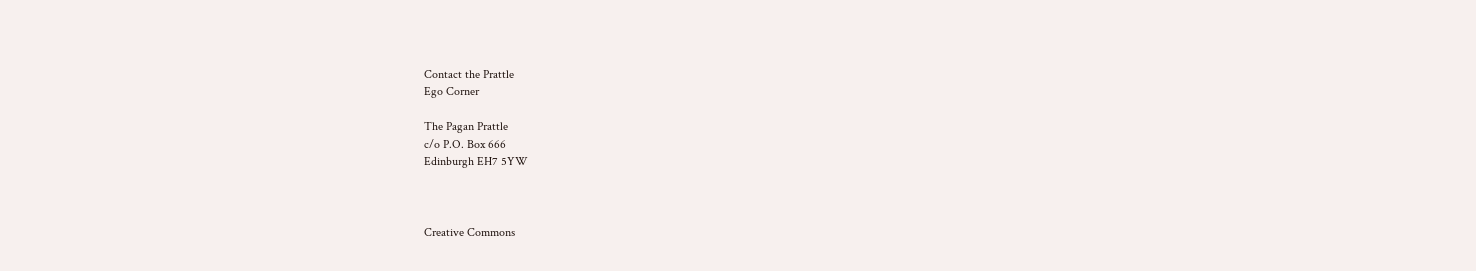Contact the Prattle
Ego Corner

The Pagan Prattle
c/o P.O. Box 666
Edinburgh EH7 5YW



Creative Commons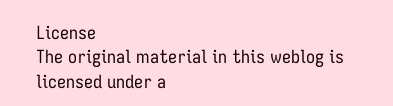License
The original material in this weblog is licensed under a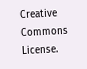Creative Commons License.